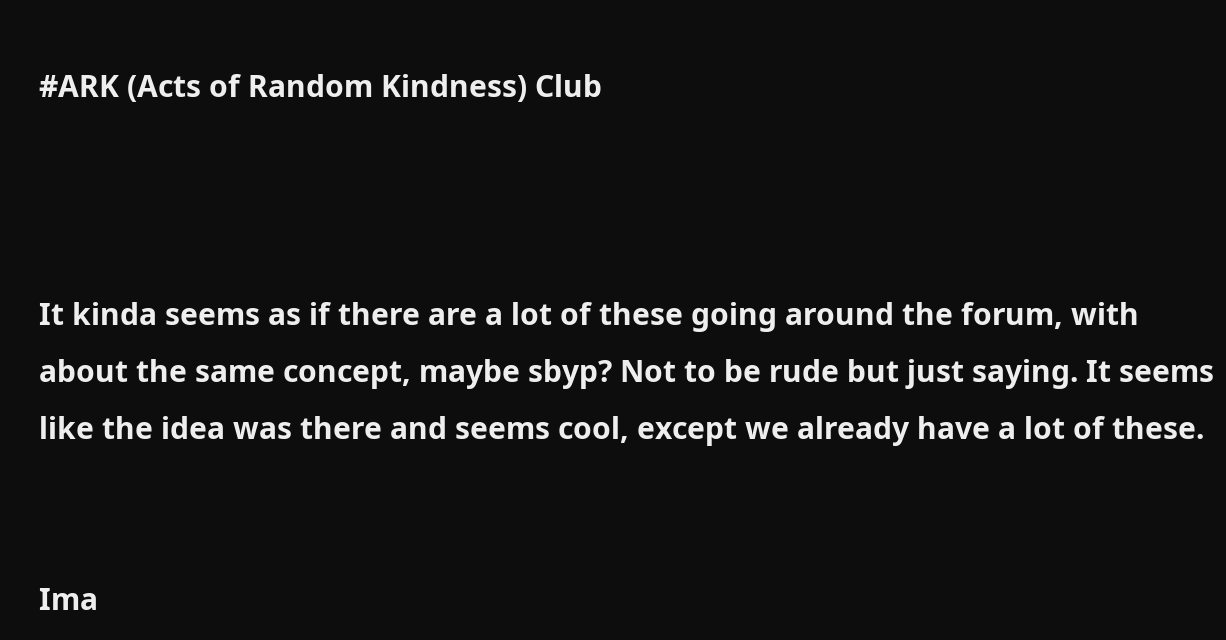#ARK (Acts of Random Kindness) Club



It kinda seems as if there are a lot of these going around the forum, with about the same concept, maybe sbyp? Not to be rude but just saying. It seems like the idea was there and seems cool, except we already have a lot of these.


Ima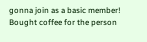gonna join as a basic member! Bought coffee for the person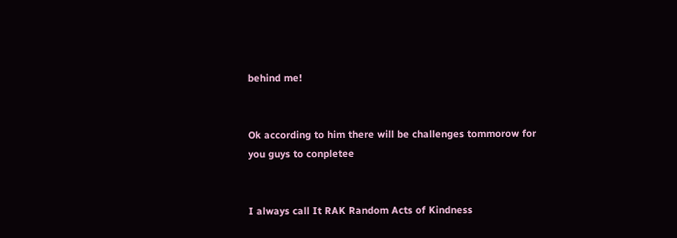behind me!


Ok according to him there will be challenges tommorow for you guys to conpletee


I always call It RAK Random Acts of Kindness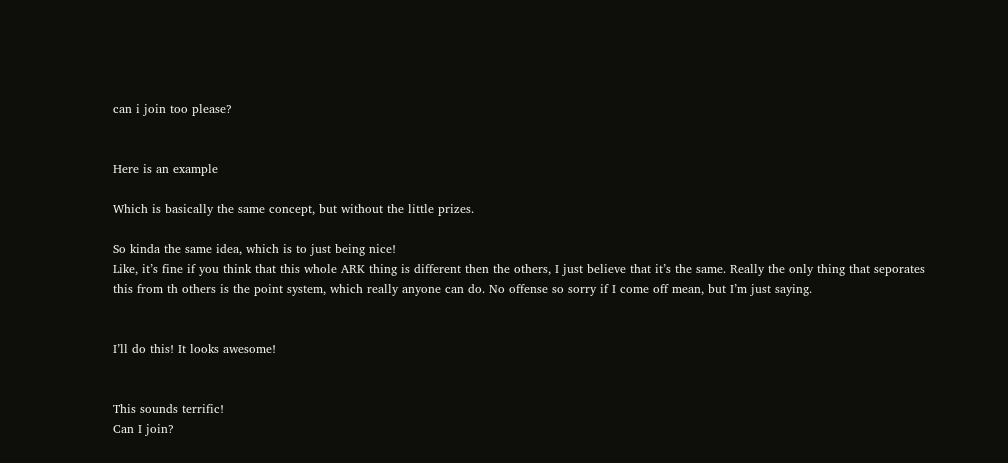can i join too please?


Here is an example

Which is basically the same concept, but without the little prizes.

So kinda the same idea, which is to just being nice!
Like, it’s fine if you think that this whole ARK thing is different then the others, I just believe that it’s the same. Really the only thing that seporates this from th others is the point system, which really anyone can do. No offense so sorry if I come off mean, but I’m just saying.


I’ll do this! It looks awesome!


This sounds terrific!
Can I join?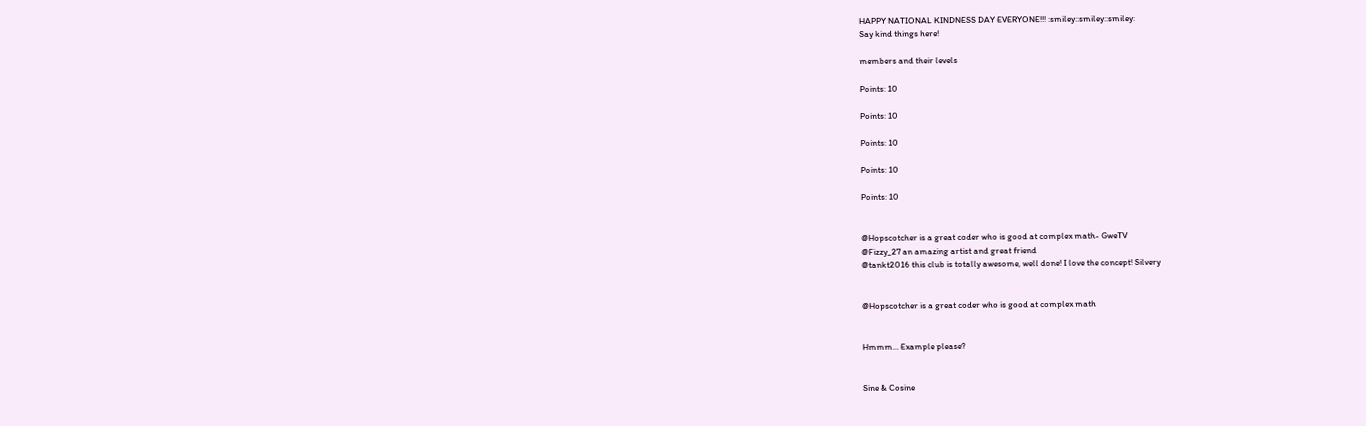HAPPY NATIONAL KINDNESS DAY EVERYONE!!! :smiley::smiley::smiley:
Say kind things here!

members and their levels

Points: 10

Points: 10

Points: 10

Points: 10

Points: 10


@Hopscotcher is a great coder who is good at complex math- GweTV
@Fizzy_27 an amazing artist and great friend
@tankt2016 this club is totally awesome, well done! I love the concept! Silvery


@Hopscotcher is a great coder who is good at complex math


Hmmm… Example please?


Sine & Cosine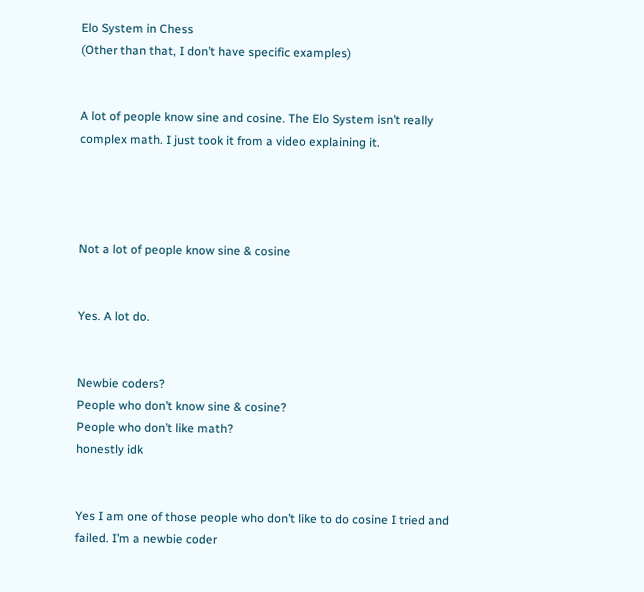Elo System in Chess
(Other than that, I don’t have specific examples)


A lot of people know sine and cosine. The Elo System isn’t really complex math. I just took it from a video explaining it.




Not a lot of people know sine & cosine


Yes. A lot do.


Newbie coders?
People who don’t know sine & cosine?
People who don’t like math?
honestly idk


Yes I am one of those people who don’t like to do cosine I tried and failed. I’m a newbie coder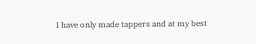I have only made tappers and at my best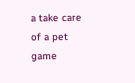a take care of a pet game